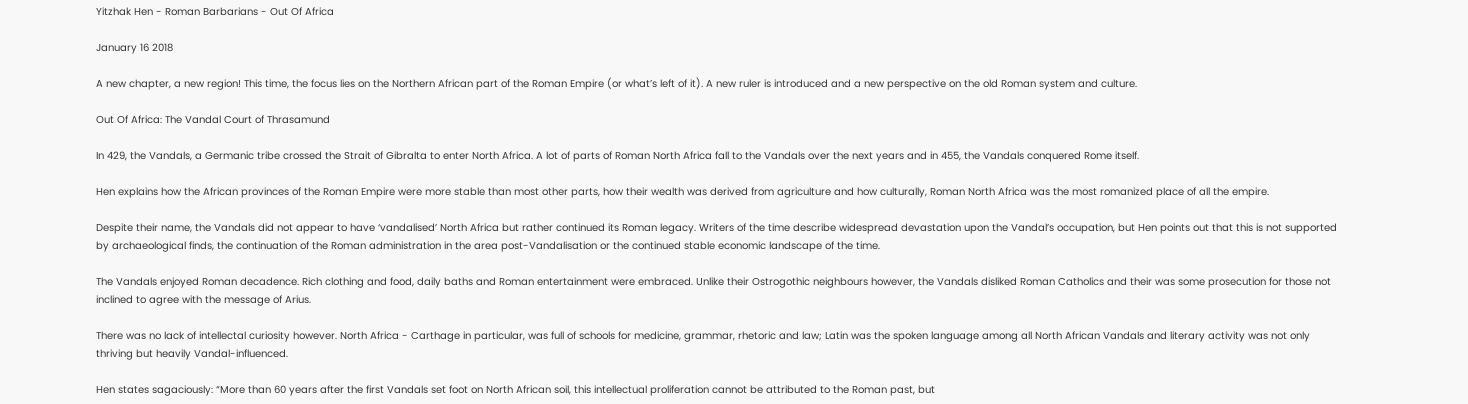Yitzhak Hen - Roman Barbarians - Out Of Africa

January 16 2018

A new chapter, a new region! This time, the focus lies on the Northern African part of the Roman Empire (or what’s left of it). A new ruler is introduced and a new perspective on the old Roman system and culture.

Out Of Africa: The Vandal Court of Thrasamund

In 429, the Vandals, a Germanic tribe crossed the Strait of Gibralta to enter North Africa. A lot of parts of Roman North Africa fall to the Vandals over the next years and in 455, the Vandals conquered Rome itself.

Hen explains how the African provinces of the Roman Empire were more stable than most other parts, how their wealth was derived from agriculture and how culturally, Roman North Africa was the most romanized place of all the empire.

Despite their name, the Vandals did not appear to have ‘vandalised’ North Africa but rather continued its Roman legacy. Writers of the time describe widespread devastation upon the Vandal’s occupation, but Hen points out that this is not supported by archaeological finds, the continuation of the Roman administration in the area post-Vandalisation or the continued stable economic landscape of the time.

The Vandals enjoyed Roman decadence. Rich clothing and food, daily baths and Roman entertainment were embraced. Unlike their Ostrogothic neighbours however, the Vandals disliked Roman Catholics and their was some prosecution for those not inclined to agree with the message of Arius.

There was no lack of intellectal curiosity however. North Africa - Carthage in particular, was full of schools for medicine, grammar, rhetoric and law; Latin was the spoken language among all North African Vandals and literary activity was not only thriving but heavily Vandal-influenced.

Hen states sagaciously: “More than 60 years after the first Vandals set foot on North African soil, this intellectual proliferation cannot be attributed to the Roman past, but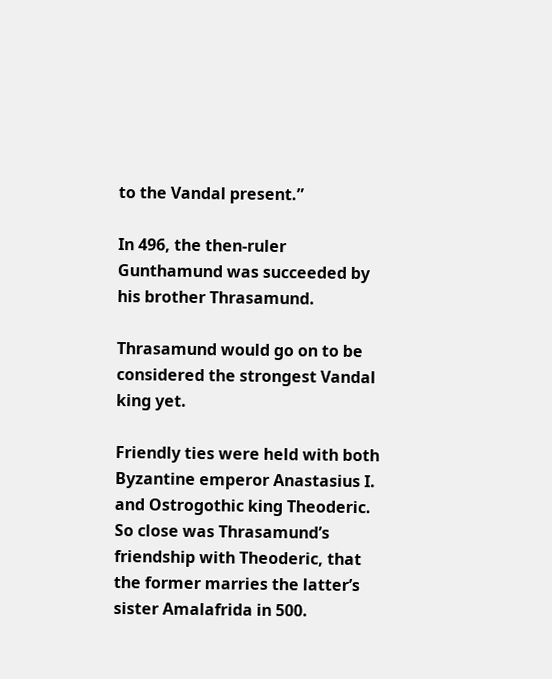to the Vandal present.”

In 496, the then-ruler Gunthamund was succeeded by his brother Thrasamund.

Thrasamund would go on to be considered the strongest Vandal king yet.

Friendly ties were held with both Byzantine emperor Anastasius I. and Ostrogothic king Theoderic. So close was Thrasamund’s friendship with Theoderic, that the former marries the latter’s sister Amalafrida in 500.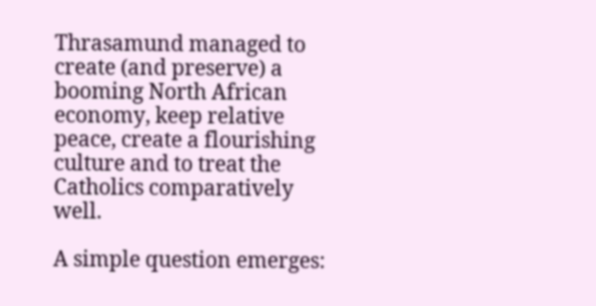Thrasamund managed to create (and preserve) a booming North African economy, keep relative peace, create a flourishing culture and to treat the Catholics comparatively well.

A simple question emerges: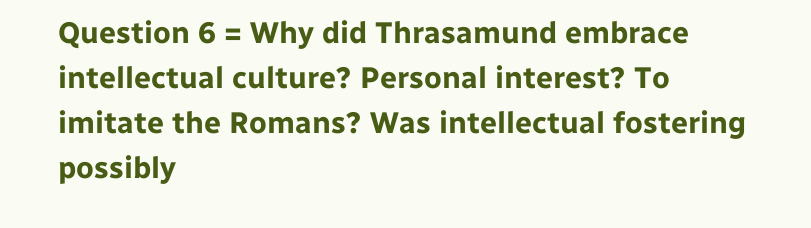Question 6 = Why did Thrasamund embrace intellectual culture? Personal interest? To imitate the Romans? Was intellectual fostering possibly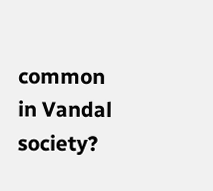common in Vandal society?